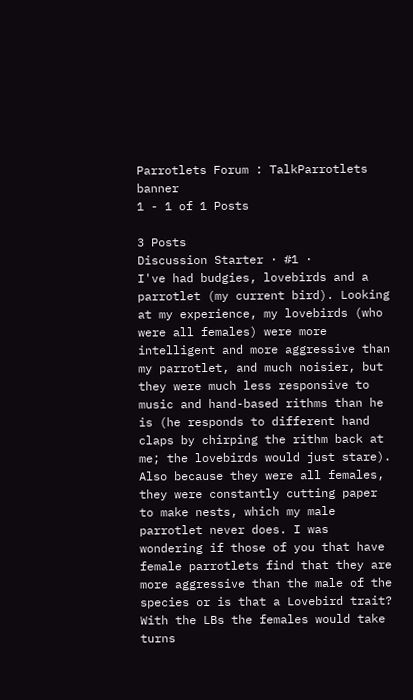Parrotlets Forum : TalkParrotlets banner
1 - 1 of 1 Posts

3 Posts
Discussion Starter · #1 ·
I've had budgies, lovebirds and a parrotlet (my current bird). Looking at my experience, my lovebirds (who were all females) were more intelligent and more aggressive than my parrotlet, and much noisier, but they were much less responsive to music and hand-based rithms than he is (he responds to different hand claps by chirping the rithm back at me; the lovebirds would just stare). Also because they were all females, they were constantly cutting paper to make nests, which my male parrotlet never does. I was wondering if those of you that have female parrotlets find that they are more aggressive than the male of the species or is that a Lovebird trait? With the LBs the females would take turns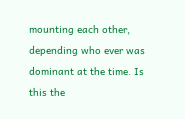mounting each other, depending who ever was dominant at the time. Is this the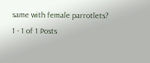same with female parrotlets?
1 - 1 of 1 Posts